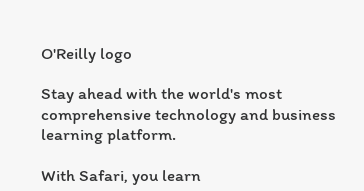O'Reilly logo

Stay ahead with the world's most comprehensive technology and business learning platform.

With Safari, you learn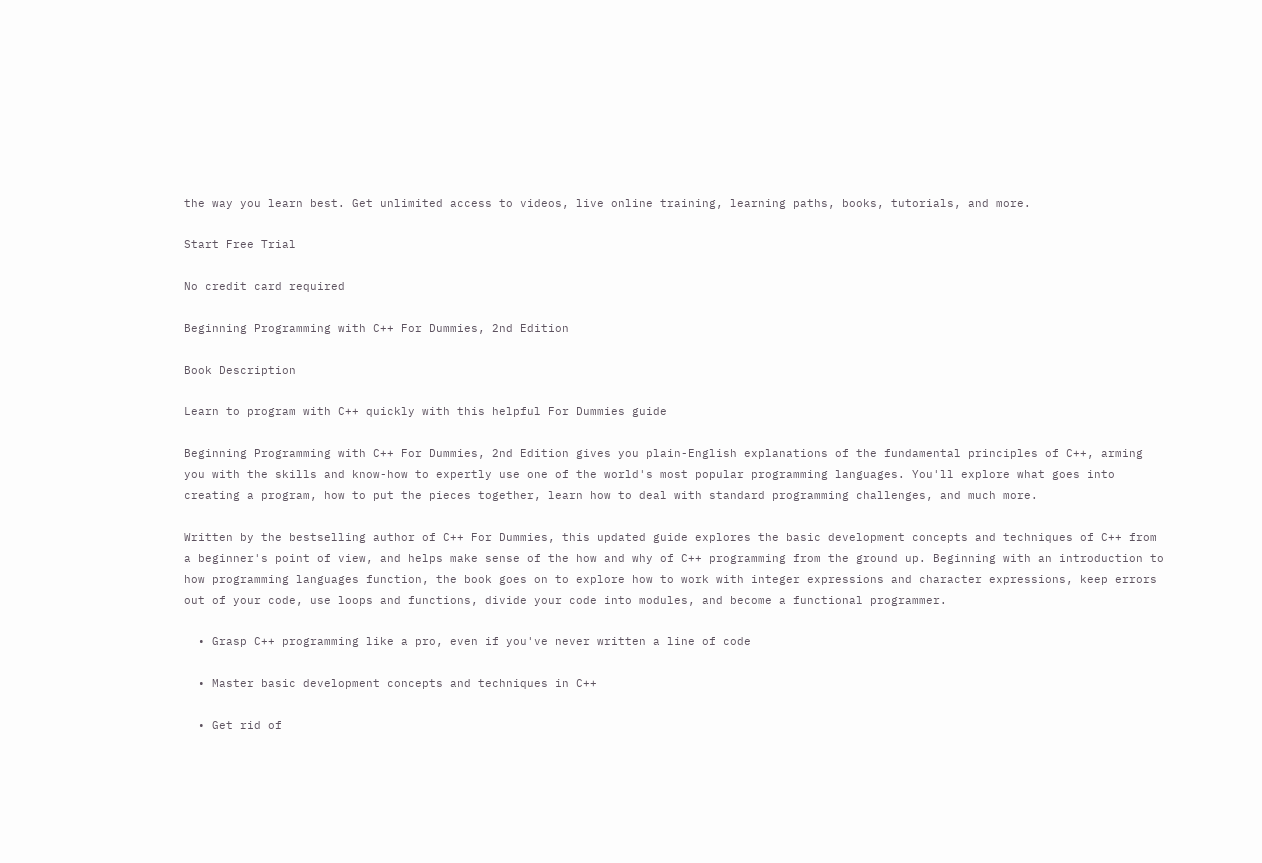the way you learn best. Get unlimited access to videos, live online training, learning paths, books, tutorials, and more.

Start Free Trial

No credit card required

Beginning Programming with C++ For Dummies, 2nd Edition

Book Description

Learn to program with C++ quickly with this helpful For Dummies guide

Beginning Programming with C++ For Dummies, 2nd Edition gives you plain-English explanations of the fundamental principles of C++, arming you with the skills and know-how to expertly use one of the world's most popular programming languages. You'll explore what goes into creating a program, how to put the pieces together, learn how to deal with standard programming challenges, and much more.

Written by the bestselling author of C++ For Dummies, this updated guide explores the basic development concepts and techniques of C++ from a beginner's point of view, and helps make sense of the how and why of C++ programming from the ground up. Beginning with an introduction to how programming languages function, the book goes on to explore how to work with integer expressions and character expressions, keep errors out of your code, use loops and functions, divide your code into modules, and become a functional programmer.

  • Grasp C++ programming like a pro, even if you've never written a line of code

  • Master basic development concepts and techniques in C++

  • Get rid of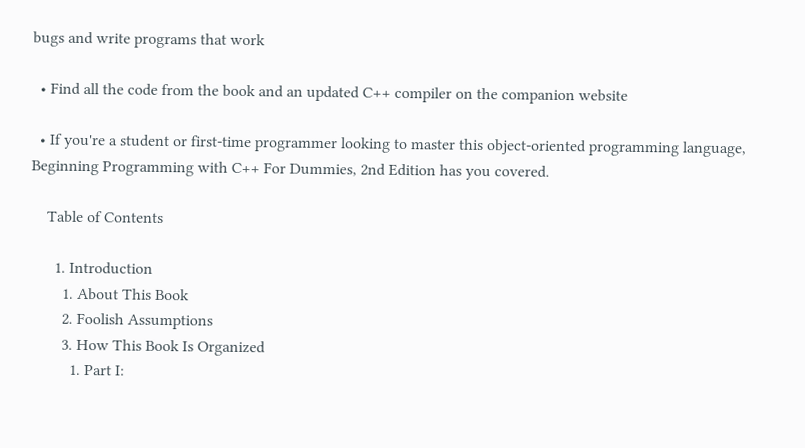bugs and write programs that work

  • Find all the code from the book and an updated C++ compiler on the companion website

  • If you're a student or first-time programmer looking to master this object-oriented programming language, Beginning Programming with C++ For Dummies, 2nd Edition has you covered.

    Table of Contents

      1. Introduction
        1. About This Book
        2. Foolish Assumptions
        3. How This Book Is Organized
          1. Part I: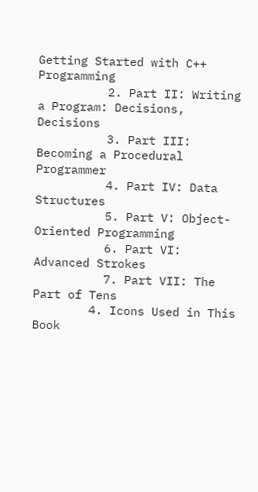Getting Started with C++ Programming
          2. Part II: Writing a Program: Decisions, Decisions
          3. Part III: Becoming a Procedural Programmer
          4. Part IV: Data Structures
          5. Part V: Object-Oriented Programming
          6. Part VI: Advanced Strokes
          7. Part VII: The Part of Tens
        4. Icons Used in This Book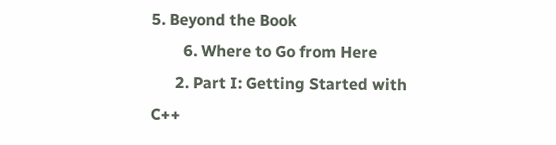5. Beyond the Book
        6. Where to Go from Here
      2. Part I: Getting Started with C++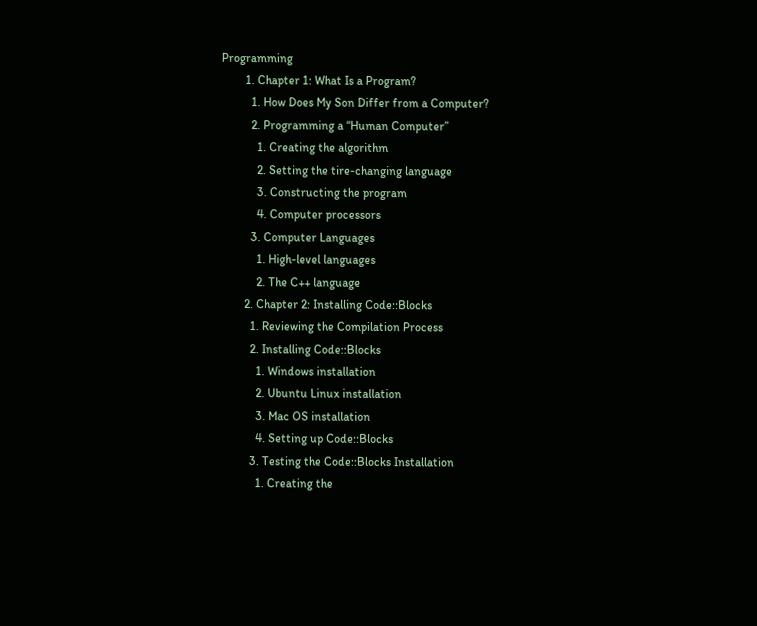Programming
        1. Chapter 1: What Is a Program?
          1. How Does My Son Differ from a Computer?
          2. Programming a “Human Computer”
            1. Creating the algorithm
            2. Setting the tire-changing language
            3. Constructing the program
            4. Computer processors
          3. Computer Languages
            1. High-level languages
            2. The C++ language
        2. Chapter 2: Installing Code::Blocks
          1. Reviewing the Compilation Process
          2. Installing Code::Blocks
            1. Windows installation
            2. Ubuntu Linux installation
            3. Mac OS installation
            4. Setting up Code::Blocks
          3. Testing the Code::Blocks Installation
            1. Creating the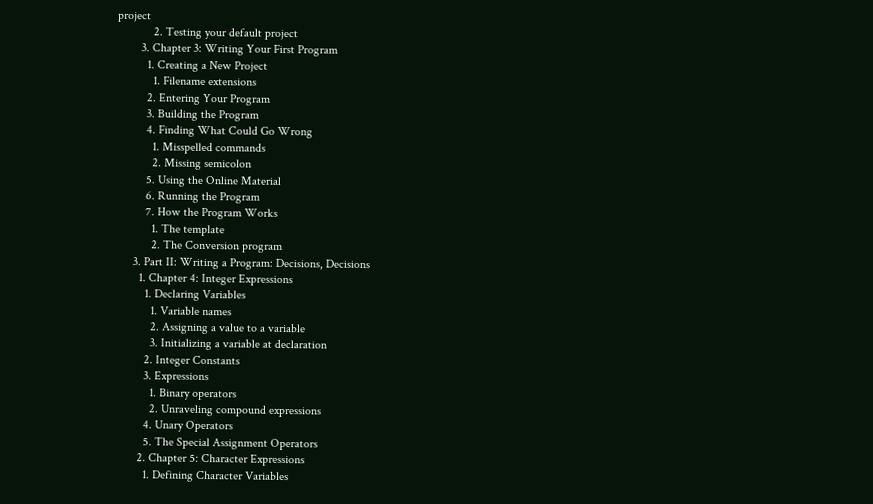project
            2. Testing your default project
        3. Chapter 3: Writing Your First Program
          1. Creating a New Project
            1. Filename extensions
          2. Entering Your Program
          3. Building the Program
          4. Finding What Could Go Wrong
            1. Misspelled commands
            2. Missing semicolon
          5. Using the Online Material
          6. Running the Program
          7. How the Program Works
            1. The template
            2. The Conversion program
      3. Part II: Writing a Program: Decisions, Decisions
        1. Chapter 4: Integer Expressions
          1. Declaring Variables
            1. Variable names
            2. Assigning a value to a variable
            3. Initializing a variable at declaration
          2. Integer Constants
          3. Expressions
            1. Binary operators
            2. Unraveling compound expressions
          4. Unary Operators
          5. The Special Assignment Operators
        2. Chapter 5: Character Expressions
          1. Defining Character Variables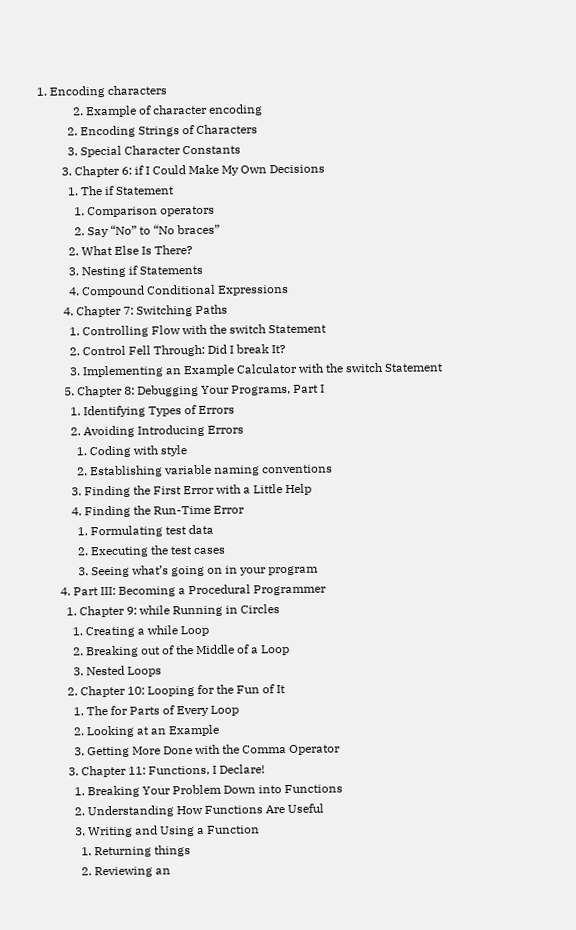1. Encoding characters
            2. Example of character encoding
          2. Encoding Strings of Characters
          3. Special Character Constants
        3. Chapter 6: if I Could Make My Own Decisions
          1. The if Statement
            1. Comparison operators
            2. Say “No” to “No braces”
          2. What Else Is There?
          3. Nesting if Statements
          4. Compound Conditional Expressions
        4. Chapter 7: Switching Paths
          1. Controlling Flow with the switch Statement
          2. Control Fell Through: Did I break It?
          3. Implementing an Example Calculator with the switch Statement
        5. Chapter 8: Debugging Your Programs, Part I
          1. Identifying Types of Errors
          2. Avoiding Introducing Errors
            1. Coding with style
            2. Establishing variable naming conventions
          3. Finding the First Error with a Little Help
          4. Finding the Run-Time Error
            1. Formulating test data
            2. Executing the test cases
            3. Seeing what’s going on in your program
      4. Part III: Becoming a Procedural Programmer
        1. Chapter 9: while Running in Circles
          1. Creating a while Loop
          2. Breaking out of the Middle of a Loop
          3. Nested Loops
        2. Chapter 10: Looping for the Fun of It
          1. The for Parts of Every Loop
          2. Looking at an Example
          3. Getting More Done with the Comma Operator
        3. Chapter 11: Functions, I Declare!
          1. Breaking Your Problem Down into Functions
          2. Understanding How Functions Are Useful
          3. Writing and Using a Function
            1. Returning things
            2. Reviewing an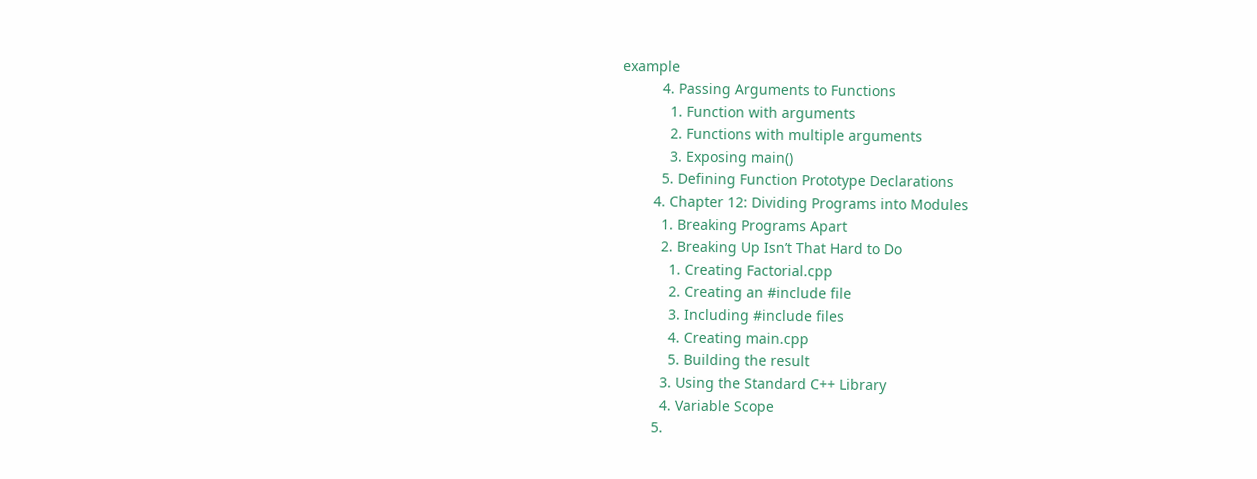example
          4. Passing Arguments to Functions
            1. Function with arguments
            2. Functions with multiple arguments
            3. Exposing main()
          5. Defining Function Prototype Declarations
        4. Chapter 12: Dividing Programs into Modules
          1. Breaking Programs Apart
          2. Breaking Up Isn’t That Hard to Do
            1. Creating Factorial.cpp
            2. Creating an #include file
            3. Including #include files
            4. Creating main.cpp
            5. Building the result
          3. Using the Standard C++ Library
          4. Variable Scope
        5.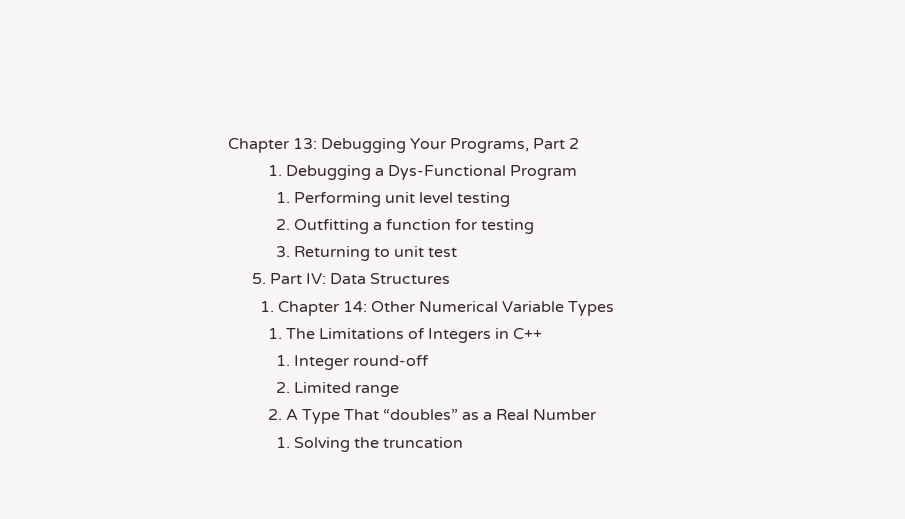Chapter 13: Debugging Your Programs, Part 2
          1. Debugging a Dys-Functional Program
            1. Performing unit level testing
            2. Outfitting a function for testing
            3. Returning to unit test
      5. Part IV: Data Structures
        1. Chapter 14: Other Numerical Variable Types
          1. The Limitations of Integers in C++
            1. Integer round-off
            2. Limited range
          2. A Type That “doubles” as a Real Number
            1. Solving the truncation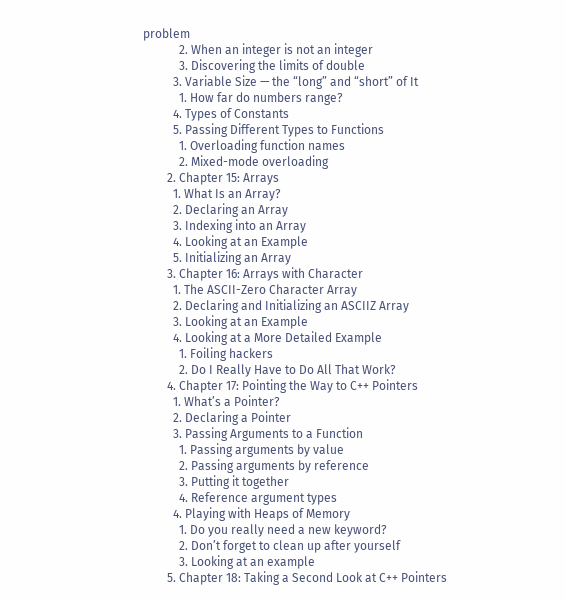problem
            2. When an integer is not an integer
            3. Discovering the limits of double
          3. Variable Size — the “long” and “short” of It
            1. How far do numbers range?
          4. Types of Constants
          5. Passing Different Types to Functions
            1. Overloading function names
            2. Mixed-mode overloading
        2. Chapter 15: Arrays
          1. What Is an Array?
          2. Declaring an Array
          3. Indexing into an Array
          4. Looking at an Example
          5. Initializing an Array
        3. Chapter 16: Arrays with Character
          1. The ASCII-Zero Character Array
          2. Declaring and Initializing an ASCIIZ Array
          3. Looking at an Example
          4. Looking at a More Detailed Example
            1. Foiling hackers
            2. Do I Really Have to Do All That Work?
        4. Chapter 17: Pointing the Way to C++ Pointers
          1. What’s a Pointer?
          2. Declaring a Pointer
          3. Passing Arguments to a Function
            1. Passing arguments by value
            2. Passing arguments by reference
            3. Putting it together
            4. Reference argument types
          4. Playing with Heaps of Memory
            1. Do you really need a new keyword?
            2. Don’t forget to clean up after yourself
            3. Looking at an example
        5. Chapter 18: Taking a Second Look at C++ Pointers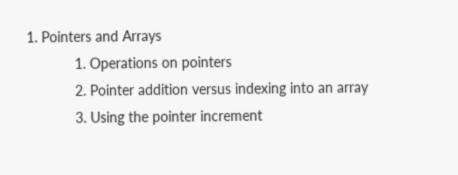1. Pointers and Arrays
            1. Operations on pointers
            2. Pointer addition versus indexing into an array
            3. Using the pointer increment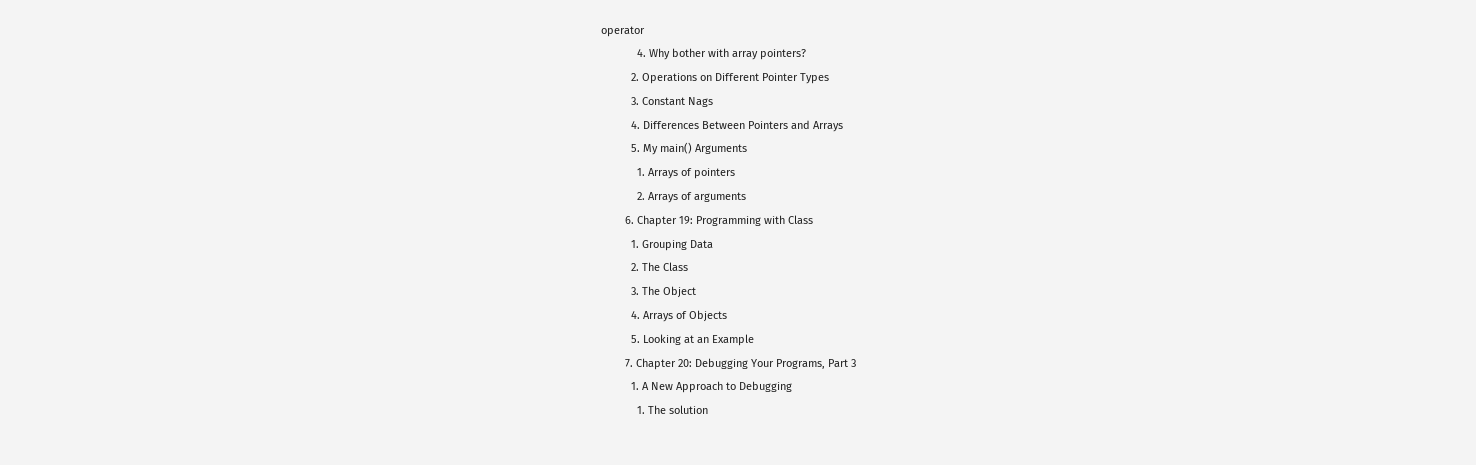operator
            4. Why bother with array pointers?
          2. Operations on Different Pointer Types
          3. Constant Nags
          4. Differences Between Pointers and Arrays
          5. My main() Arguments
            1. Arrays of pointers
            2. Arrays of arguments
        6. Chapter 19: Programming with Class
          1. Grouping Data
          2. The Class
          3. The Object
          4. Arrays of Objects
          5. Looking at an Example
        7. Chapter 20: Debugging Your Programs, Part 3
          1. A New Approach to Debugging
            1. The solution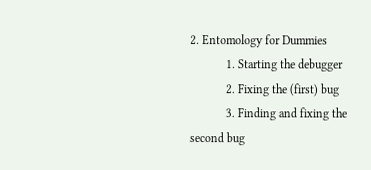2. Entomology for Dummies
            1. Starting the debugger
            2. Fixing the (first) bug
            3. Finding and fixing the second bug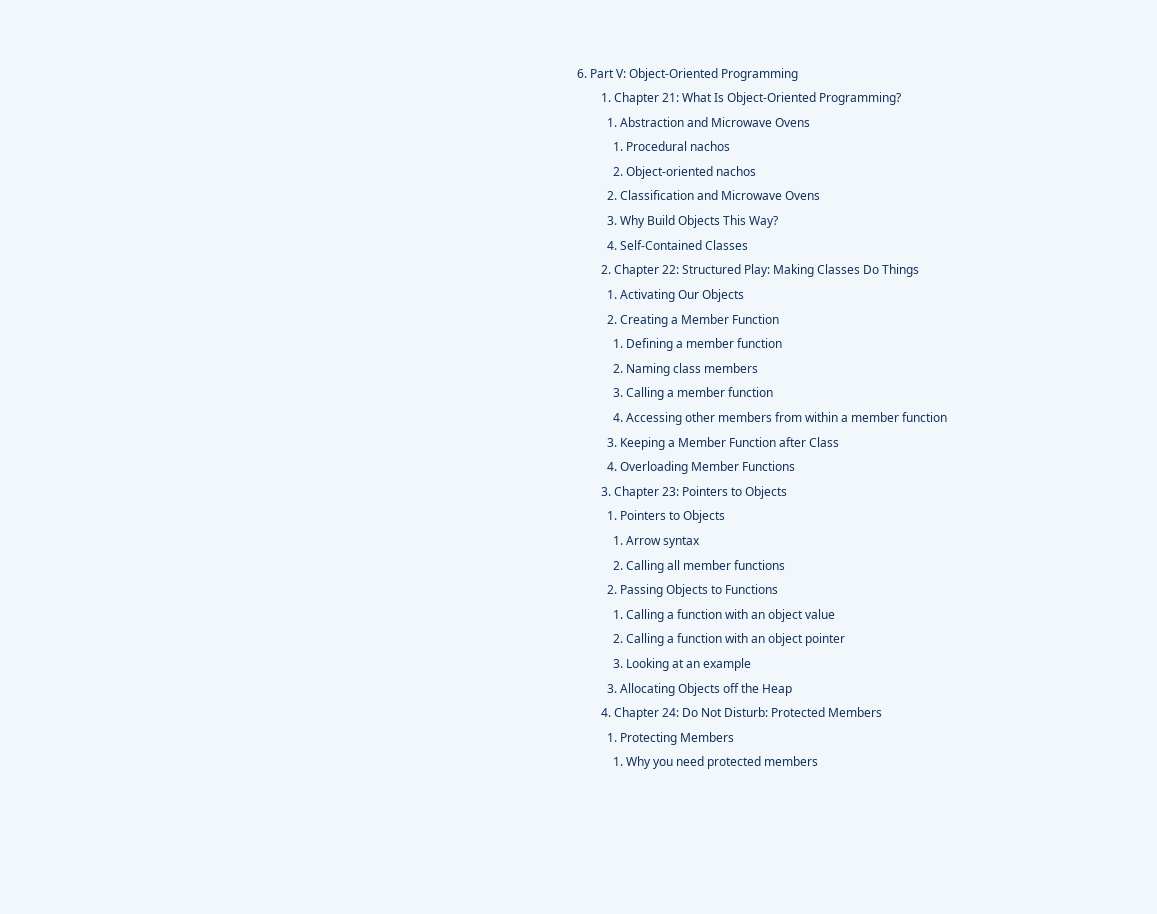6. Part V: Object-Oriented Programming
        1. Chapter 21: What Is Object-Oriented Programming?
          1. Abstraction and Microwave Ovens
            1. Procedural nachos
            2. Object-oriented nachos
          2. Classification and Microwave Ovens
          3. Why Build Objects This Way?
          4. Self-Contained Classes
        2. Chapter 22: Structured Play: Making Classes Do Things
          1. Activating Our Objects
          2. Creating a Member Function
            1. Defining a member function
            2. Naming class members
            3. Calling a member function
            4. Accessing other members from within a member function
          3. Keeping a Member Function after Class
          4. Overloading Member Functions
        3. Chapter 23: Pointers to Objects
          1. Pointers to Objects
            1. Arrow syntax
            2. Calling all member functions
          2. Passing Objects to Functions
            1. Calling a function with an object value
            2. Calling a function with an object pointer
            3. Looking at an example
          3. Allocating Objects off the Heap
        4. Chapter 24: Do Not Disturb: Protected Members
          1. Protecting Members
            1. Why you need protected members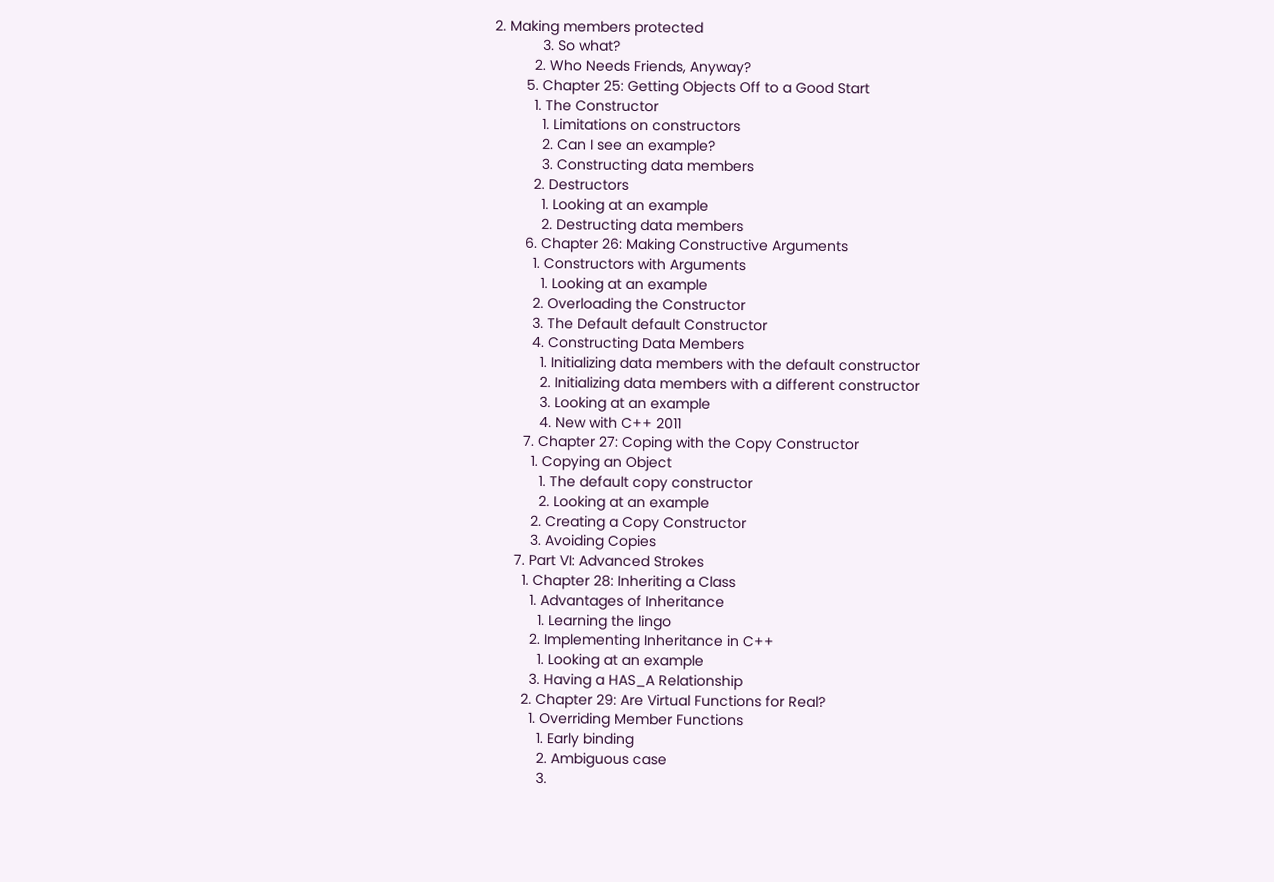2. Making members protected
            3. So what?
          2. Who Needs Friends, Anyway?
        5. Chapter 25: Getting Objects Off to a Good Start
          1. The Constructor
            1. Limitations on constructors
            2. Can I see an example?
            3. Constructing data members
          2. Destructors
            1. Looking at an example
            2. Destructing data members
        6. Chapter 26: Making Constructive Arguments
          1. Constructors with Arguments
            1. Looking at an example
          2. Overloading the Constructor
          3. The Default default Constructor
          4. Constructing Data Members
            1. Initializing data members with the default constructor
            2. Initializing data members with a different constructor
            3. Looking at an example
            4. New with C++ 2011
        7. Chapter 27: Coping with the Copy Constructor
          1. Copying an Object
            1. The default copy constructor
            2. Looking at an example
          2. Creating a Copy Constructor
          3. Avoiding Copies
      7. Part VI: Advanced Strokes
        1. Chapter 28: Inheriting a Class
          1. Advantages of Inheritance
            1. Learning the lingo
          2. Implementing Inheritance in C++
            1. Looking at an example
          3. Having a HAS_A Relationship
        2. Chapter 29: Are Virtual Functions for Real?
          1. Overriding Member Functions
            1. Early binding
            2. Ambiguous case
            3.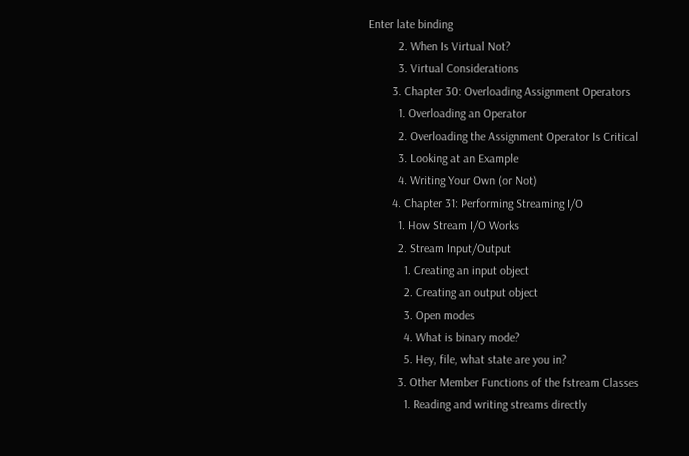Enter late binding
          2. When Is Virtual Not?
          3. Virtual Considerations
        3. Chapter 30: Overloading Assignment Operators
          1. Overloading an Operator
          2. Overloading the Assignment Operator Is Critical
          3. Looking at an Example
          4. Writing Your Own (or Not)
        4. Chapter 31: Performing Streaming I/O
          1. How Stream I/O Works
          2. Stream Input/Output
            1. Creating an input object
            2. Creating an output object
            3. Open modes
            4. What is binary mode?
            5. Hey, file, what state are you in?
          3. Other Member Functions of the fstream Classes
            1. Reading and writing streams directly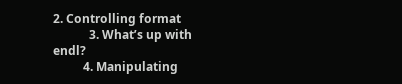2. Controlling format
            3. What’s up with endl?
          4. Manipulating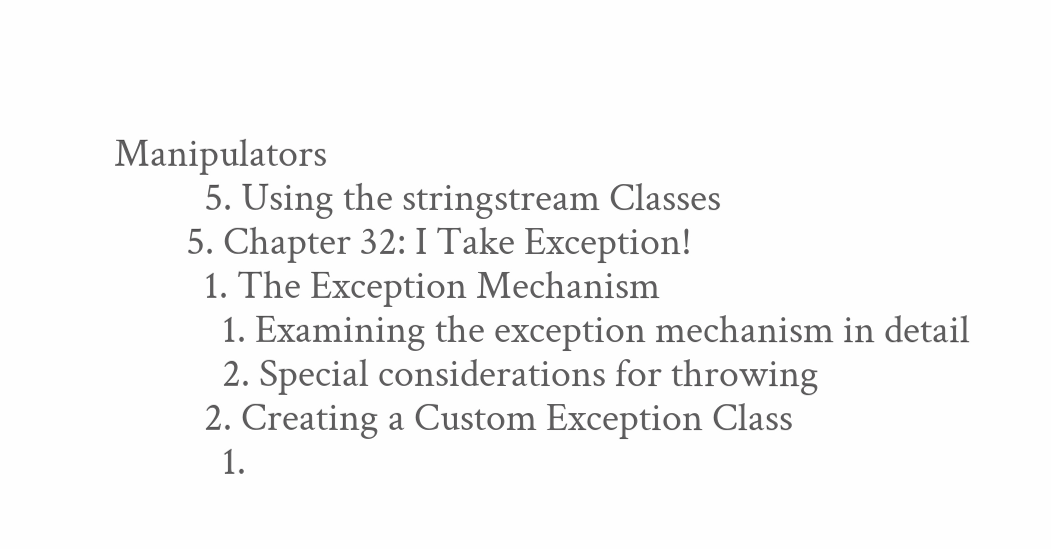Manipulators
          5. Using the stringstream Classes
        5. Chapter 32: I Take Exception!
          1. The Exception Mechanism
            1. Examining the exception mechanism in detail
            2. Special considerations for throwing
          2. Creating a Custom Exception Class
            1.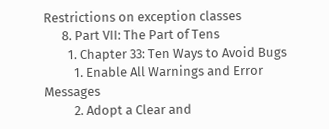Restrictions on exception classes
      8. Part VII: The Part of Tens
        1. Chapter 33: Ten Ways to Avoid Bugs
          1. Enable All Warnings and Error Messages
          2. Adopt a Clear and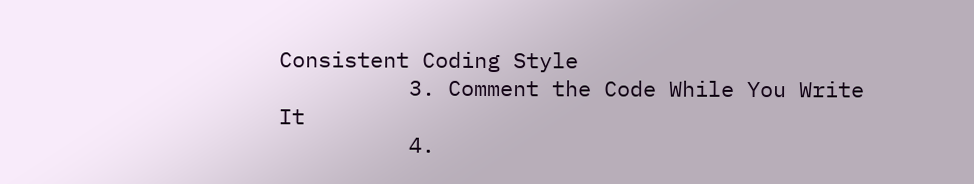Consistent Coding Style
          3. Comment the Code While You Write It
          4.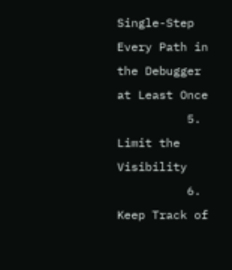Single-Step Every Path in the Debugger at Least Once
          5. Limit the Visibility
          6. Keep Track of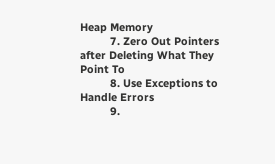Heap Memory
          7. Zero Out Pointers after Deleting What They Point To
          8. Use Exceptions to Handle Errors
          9.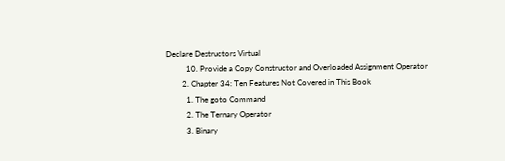Declare Destructors Virtual
          10. Provide a Copy Constructor and Overloaded Assignment Operator
        2. Chapter 34: Ten Features Not Covered in This Book
          1. The goto Command
          2. The Ternary Operator
          3. Binary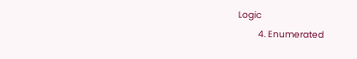Logic
          4. Enumerated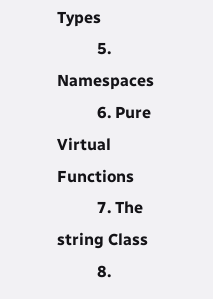Types
          5. Namespaces
          6. Pure Virtual Functions
          7. The string Class
          8.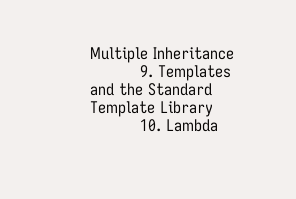Multiple Inheritance
          9. Templates and the Standard Template Library
          10. Lambda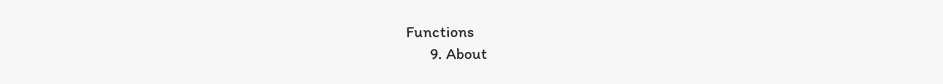Functions
      9. About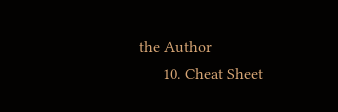the Author
      10. Cheat Sheet